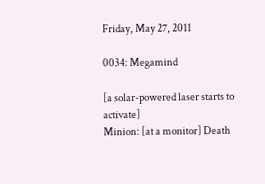Friday, May 27, 2011

0034: Megamind

[a solar-powered laser starts to activate]
Minion: [at a monitor] Death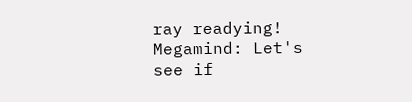ray readying!
Megamind: Let's see if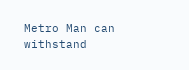Metro Man can withstand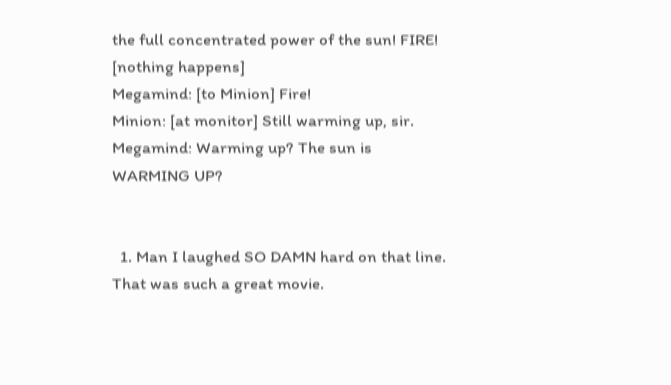the full concentrated power of the sun! FIRE!
[nothing happens]
Megamind: [to Minion] Fire!
Minion: [at monitor] Still warming up, sir.
Megamind: Warming up? The sun is WARMING UP?


  1. Man I laughed SO DAMN hard on that line. That was such a great movie.